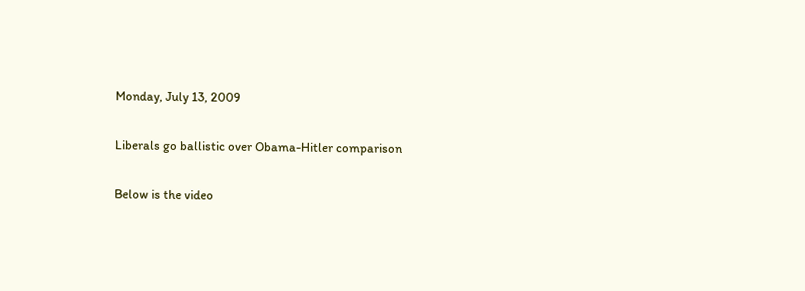Monday, July 13, 2009

Liberals go ballistic over Obama-Hitler comparison

Below is the video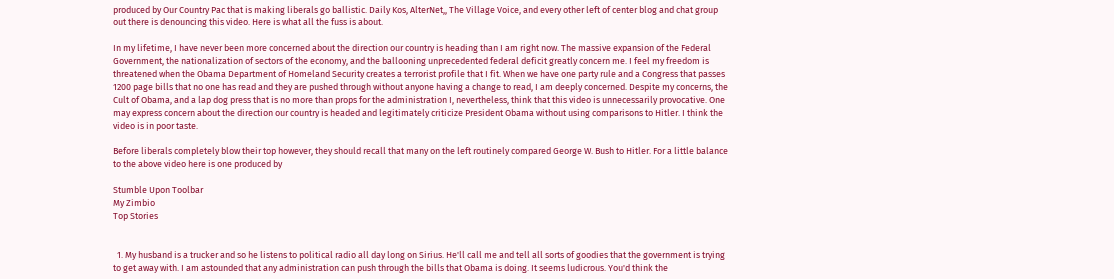produced by Our Country Pac that is making liberals go ballistic. Daily Kos, AlterNet,, The Village Voice, and every other left of center blog and chat group out there is denouncing this video. Here is what all the fuss is about.

In my lifetime, I have never been more concerned about the direction our country is heading than I am right now. The massive expansion of the Federal Government, the nationalization of sectors of the economy, and the ballooning unprecedented federal deficit greatly concern me. I feel my freedom is threatened when the Obama Department of Homeland Security creates a terrorist profile that I fit. When we have one party rule and a Congress that passes 1200 page bills that no one has read and they are pushed through without anyone having a change to read, I am deeply concerned. Despite my concerns, the Cult of Obama, and a lap dog press that is no more than props for the administration I, nevertheless, think that this video is unnecessarily provocative. One may express concern about the direction our country is headed and legitimately criticize President Obama without using comparisons to Hitler. I think the video is in poor taste.

Before liberals completely blow their top however, they should recall that many on the left routinely compared George W. Bush to Hitler. For a little balance to the above video here is one produced by

Stumble Upon Toolbar
My Zimbio
Top Stories


  1. My husband is a trucker and so he listens to political radio all day long on Sirius. He'll call me and tell all sorts of goodies that the government is trying to get away with. I am astounded that any administration can push through the bills that Obama is doing. It seems ludicrous. You'd think the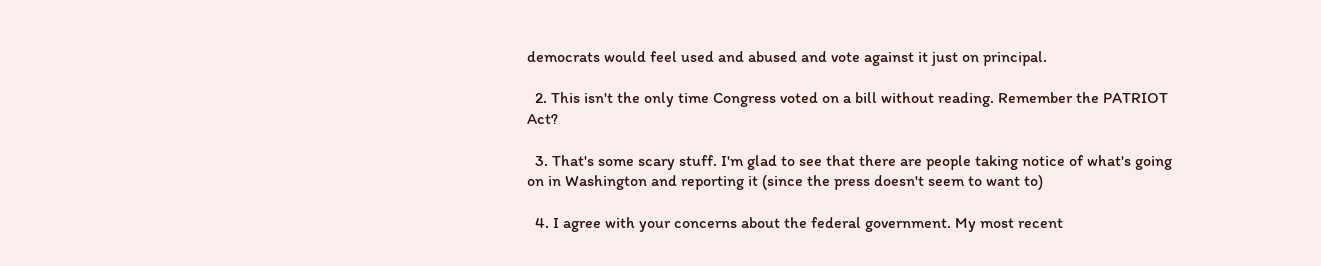democrats would feel used and abused and vote against it just on principal.

  2. This isn't the only time Congress voted on a bill without reading. Remember the PATRIOT Act?

  3. That's some scary stuff. I'm glad to see that there are people taking notice of what's going on in Washington and reporting it (since the press doesn't seem to want to)

  4. I agree with your concerns about the federal government. My most recent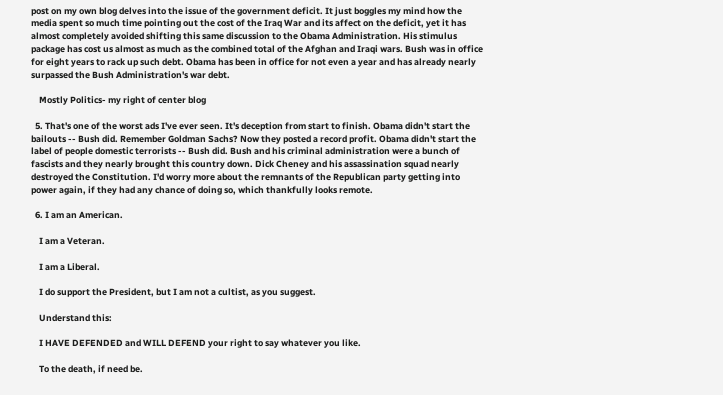post on my own blog delves into the issue of the government deficit. It just boggles my mind how the media spent so much time pointing out the cost of the Iraq War and its affect on the deficit, yet it has almost completely avoided shifting this same discussion to the Obama Administration. His stimulus package has cost us almost as much as the combined total of the Afghan and Iraqi wars. Bush was in office for eight years to rack up such debt. Obama has been in office for not even a year and has already nearly surpassed the Bush Administration's war debt.

    Mostly Politics- my right of center blog

  5. That's one of the worst ads I've ever seen. It's deception from start to finish. Obama didn't start the bailouts -- Bush did. Remember Goldman Sachs? Now they posted a record profit. Obama didn't start the label of people domestic terrorists -- Bush did. Bush and his criminal administration were a bunch of fascists and they nearly brought this country down. Dick Cheney and his assassination squad nearly destroyed the Constitution. I'd worry more about the remnants of the Republican party getting into power again, if they had any chance of doing so, which thankfully looks remote.

  6. I am an American.

    I am a Veteran.

    I am a Liberal.

    I do support the President, but I am not a cultist, as you suggest.

    Understand this:

    I HAVE DEFENDED and WILL DEFEND your right to say whatever you like.

    To the death, if need be.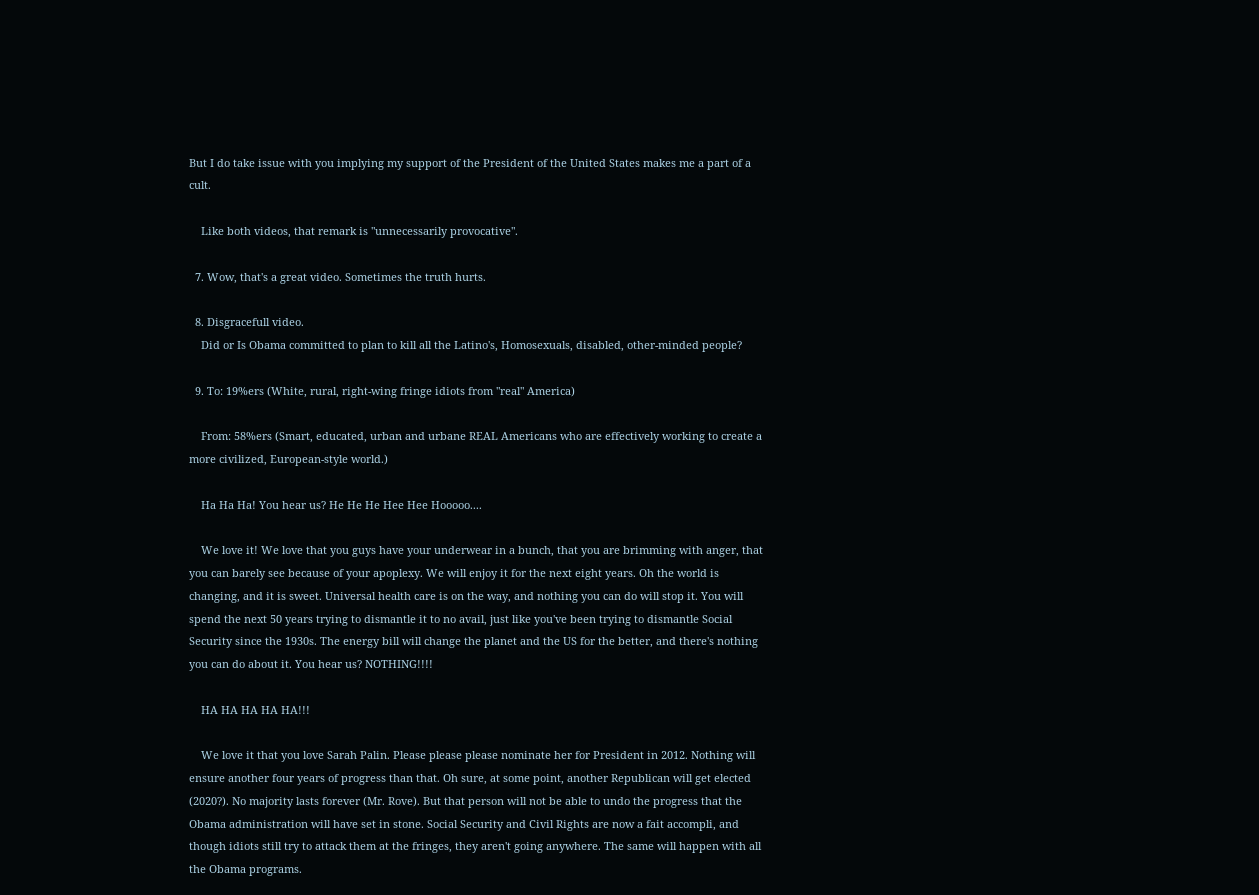But I do take issue with you implying my support of the President of the United States makes me a part of a cult.

    Like both videos, that remark is "unnecessarily provocative".

  7. Wow, that's a great video. Sometimes the truth hurts.

  8. Disgracefull video.
    Did or Is Obama committed to plan to kill all the Latino's, Homosexuals, disabled, other-minded people?

  9. To: 19%ers (White, rural, right-wing fringe idiots from "real" America)

    From: 58%ers (Smart, educated, urban and urbane REAL Americans who are effectively working to create a more civilized, European-style world.)

    Ha Ha Ha! You hear us? He He He Hee Hee Hooooo....

    We love it! We love that you guys have your underwear in a bunch, that you are brimming with anger, that you can barely see because of your apoplexy. We will enjoy it for the next eight years. Oh the world is changing, and it is sweet. Universal health care is on the way, and nothing you can do will stop it. You will spend the next 50 years trying to dismantle it to no avail, just like you've been trying to dismantle Social Security since the 1930s. The energy bill will change the planet and the US for the better, and there's nothing you can do about it. You hear us? NOTHING!!!!

    HA HA HA HA HA!!!

    We love it that you love Sarah Palin. Please please please nominate her for President in 2012. Nothing will ensure another four years of progress than that. Oh sure, at some point, another Republican will get elected (2020?). No majority lasts forever (Mr. Rove). But that person will not be able to undo the progress that the Obama administration will have set in stone. Social Security and Civil Rights are now a fait accompli, and though idiots still try to attack them at the fringes, they aren't going anywhere. The same will happen with all the Obama programs.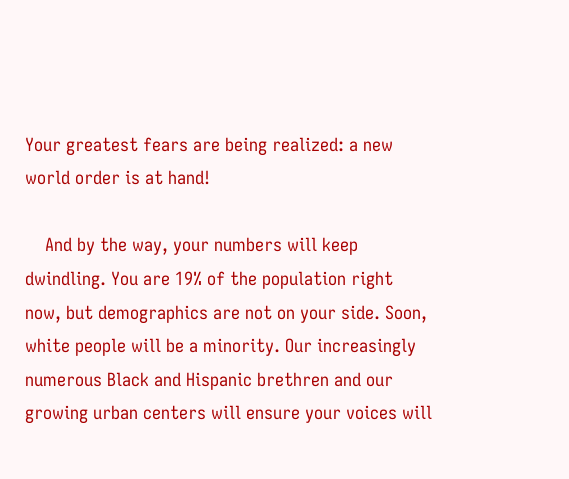Your greatest fears are being realized: a new world order is at hand!

    And by the way, your numbers will keep dwindling. You are 19% of the population right now, but demographics are not on your side. Soon, white people will be a minority. Our increasingly numerous Black and Hispanic brethren and our growing urban centers will ensure your voices will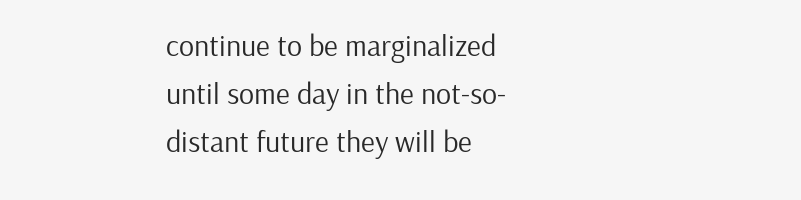continue to be marginalized until some day in the not-so-distant future they will be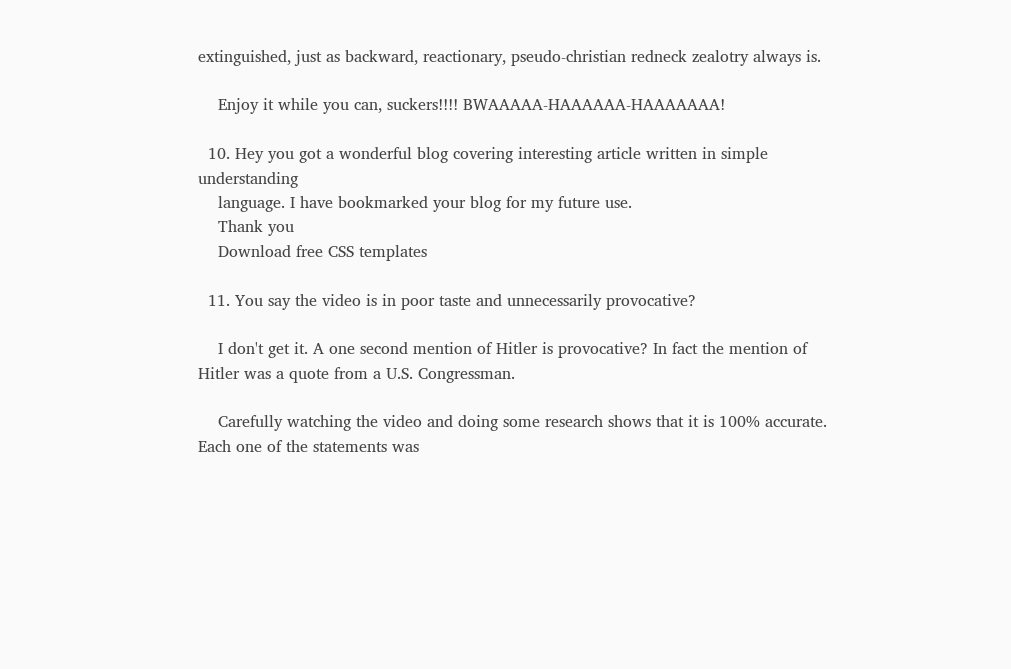extinguished, just as backward, reactionary, pseudo-christian redneck zealotry always is.

    Enjoy it while you can, suckers!!!! BWAAAAA-HAAAAAA-HAAAAAAA!

  10. Hey you got a wonderful blog covering interesting article written in simple understanding
    language. I have bookmarked your blog for my future use.
    Thank you
    Download free CSS templates

  11. You say the video is in poor taste and unnecessarily provocative?

    I don't get it. A one second mention of Hitler is provocative? In fact the mention of Hitler was a quote from a U.S. Congressman.

    Carefully watching the video and doing some research shows that it is 100% accurate. Each one of the statements was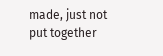made, just not put together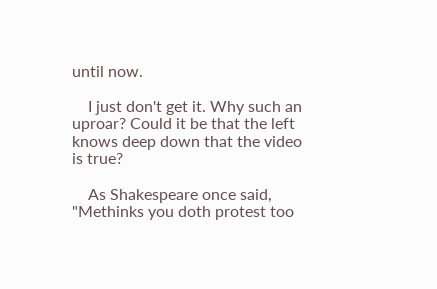until now.

    I just don't get it. Why such an uproar? Could it be that the left knows deep down that the video is true?

    As Shakespeare once said, "Methinks you doth protest too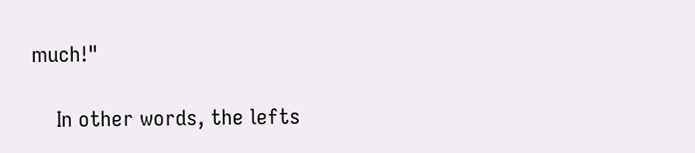much!"

    In other words, the lefts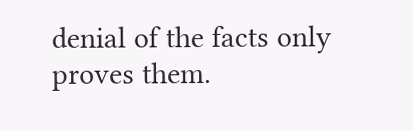denial of the facts only proves them.